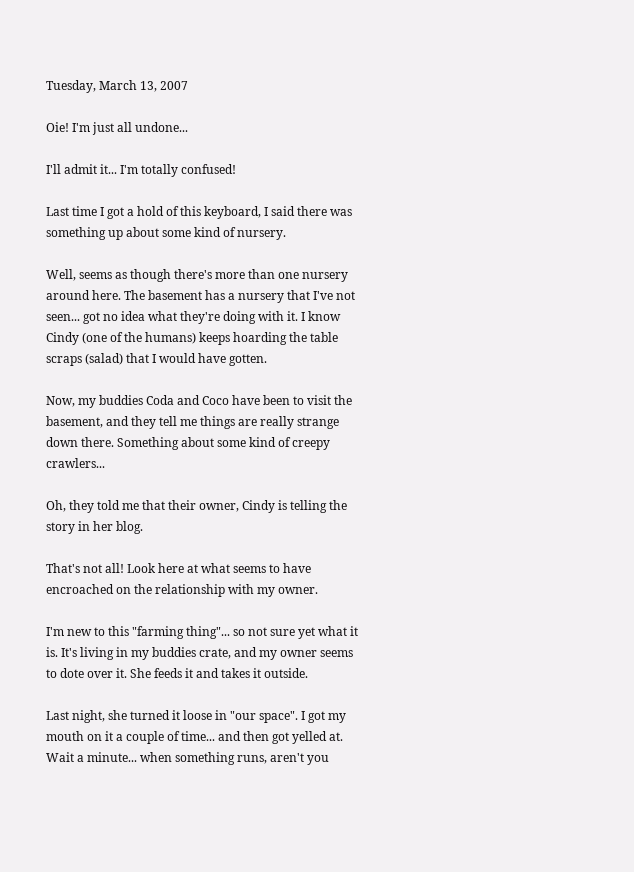Tuesday, March 13, 2007

Oie! I'm just all undone...

I'll admit it... I'm totally confused!

Last time I got a hold of this keyboard, I said there was something up about some kind of nursery.

Well, seems as though there's more than one nursery around here. The basement has a nursery that I've not seen... got no idea what they're doing with it. I know Cindy (one of the humans) keeps hoarding the table scraps (salad) that I would have gotten.

Now, my buddies Coda and Coco have been to visit the basement, and they tell me things are really strange down there. Something about some kind of creepy crawlers...

Oh, they told me that their owner, Cindy is telling the story in her blog.

That's not all! Look here at what seems to have encroached on the relationship with my owner.

I'm new to this "farming thing"... so not sure yet what it is. It's living in my buddies crate, and my owner seems to dote over it. She feeds it and takes it outside.

Last night, she turned it loose in "our space". I got my mouth on it a couple of time... and then got yelled at. Wait a minute... when something runs, aren't you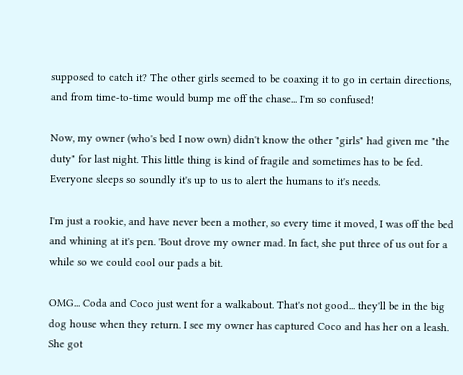supposed to catch it? The other girls seemed to be coaxing it to go in certain directions, and from time-to-time would bump me off the chase... I'm so confused!

Now, my owner (who's bed I now own) didn't know the other "girls" had given me "the duty" for last night. This little thing is kind of fragile and sometimes has to be fed. Everyone sleeps so soundly it's up to us to alert the humans to it's needs.

I'm just a rookie, and have never been a mother, so every time it moved, I was off the bed and whining at it's pen. 'Bout drove my owner mad. In fact, she put three of us out for a while so we could cool our pads a bit.

OMG... Coda and Coco just went for a walkabout. That's not good... they'll be in the big dog house when they return. I see my owner has captured Coco and has her on a leash. She got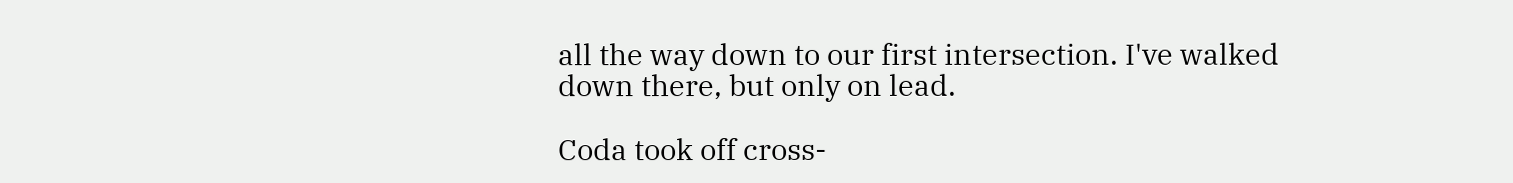all the way down to our first intersection. I've walked down there, but only on lead.

Coda took off cross-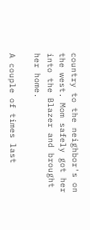country to the neighbor's on the west. Mom safely got her into the Blazer and brought her home.

A couple of times last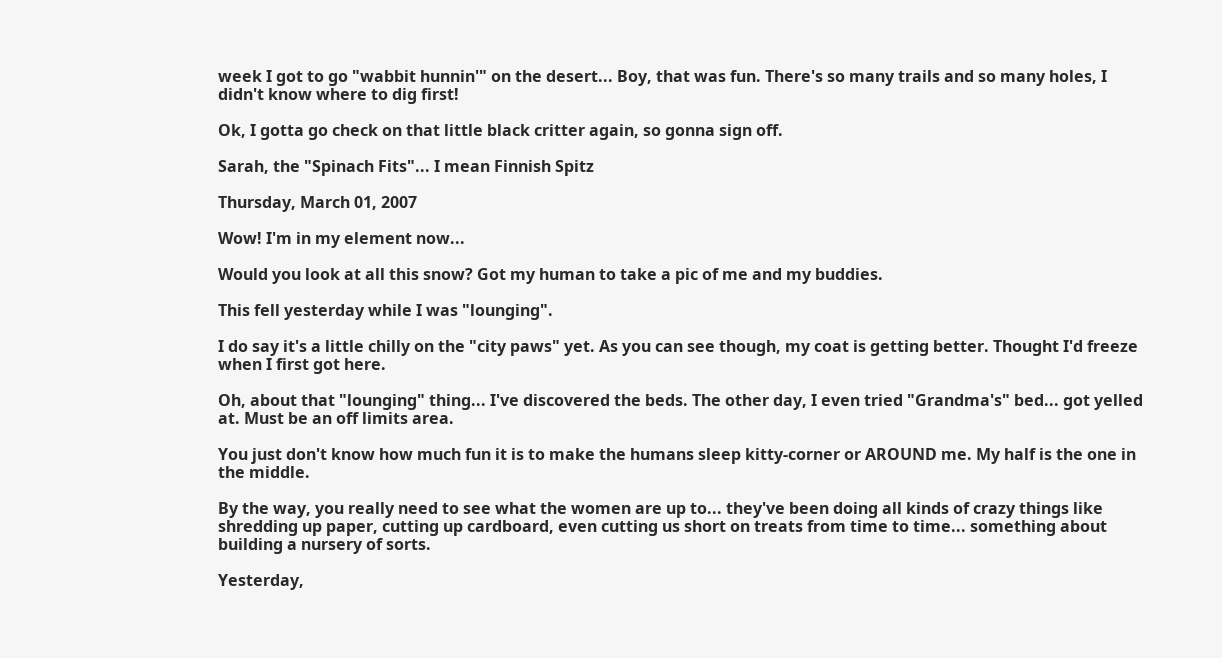week I got to go "wabbit hunnin'" on the desert... Boy, that was fun. There's so many trails and so many holes, I didn't know where to dig first!

Ok, I gotta go check on that little black critter again, so gonna sign off.

Sarah, the "Spinach Fits"... I mean Finnish Spitz

Thursday, March 01, 2007

Wow! I'm in my element now...

Would you look at all this snow? Got my human to take a pic of me and my buddies.

This fell yesterday while I was "lounging".

I do say it's a little chilly on the "city paws" yet. As you can see though, my coat is getting better. Thought I'd freeze when I first got here.

Oh, about that "lounging" thing... I've discovered the beds. The other day, I even tried "Grandma's" bed... got yelled at. Must be an off limits area.

You just don't know how much fun it is to make the humans sleep kitty-corner or AROUND me. My half is the one in the middle.

By the way, you really need to see what the women are up to... they've been doing all kinds of crazy things like shredding up paper, cutting up cardboard, even cutting us short on treats from time to time... something about building a nursery of sorts.

Yesterday,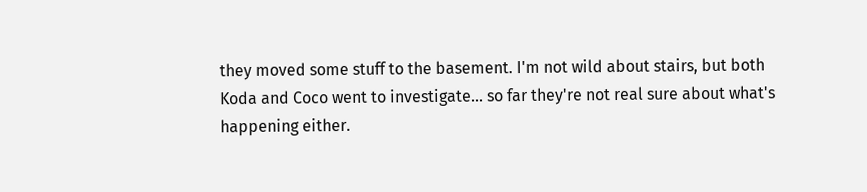they moved some stuff to the basement. I'm not wild about stairs, but both Koda and Coco went to investigate... so far they're not real sure about what's happening either.